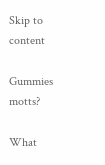Skip to content

Gummies motts?

What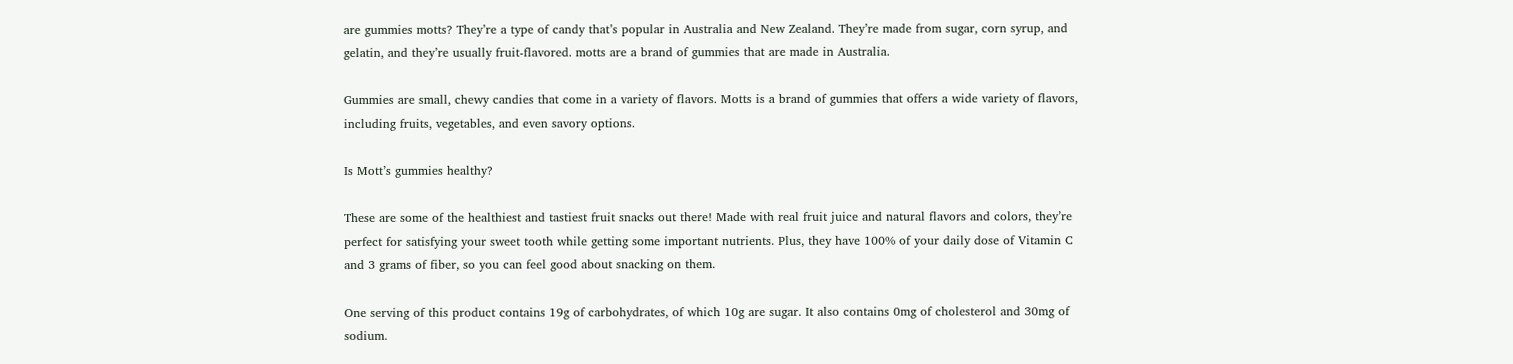are gummies motts? They’re a type of candy that’s popular in Australia and New Zealand. They’re made from sugar, corn syrup, and gelatin, and they’re usually fruit-flavored. motts are a brand of gummies that are made in Australia.

Gummies are small, chewy candies that come in a variety of flavors. Motts is a brand of gummies that offers a wide variety of flavors, including fruits, vegetables, and even savory options.

Is Mott’s gummies healthy?

These are some of the healthiest and tastiest fruit snacks out there! Made with real fruit juice and natural flavors and colors, they’re perfect for satisfying your sweet tooth while getting some important nutrients. Plus, they have 100% of your daily dose of Vitamin C and 3 grams of fiber, so you can feel good about snacking on them.

One serving of this product contains 19g of carbohydrates, of which 10g are sugar. It also contains 0mg of cholesterol and 30mg of sodium.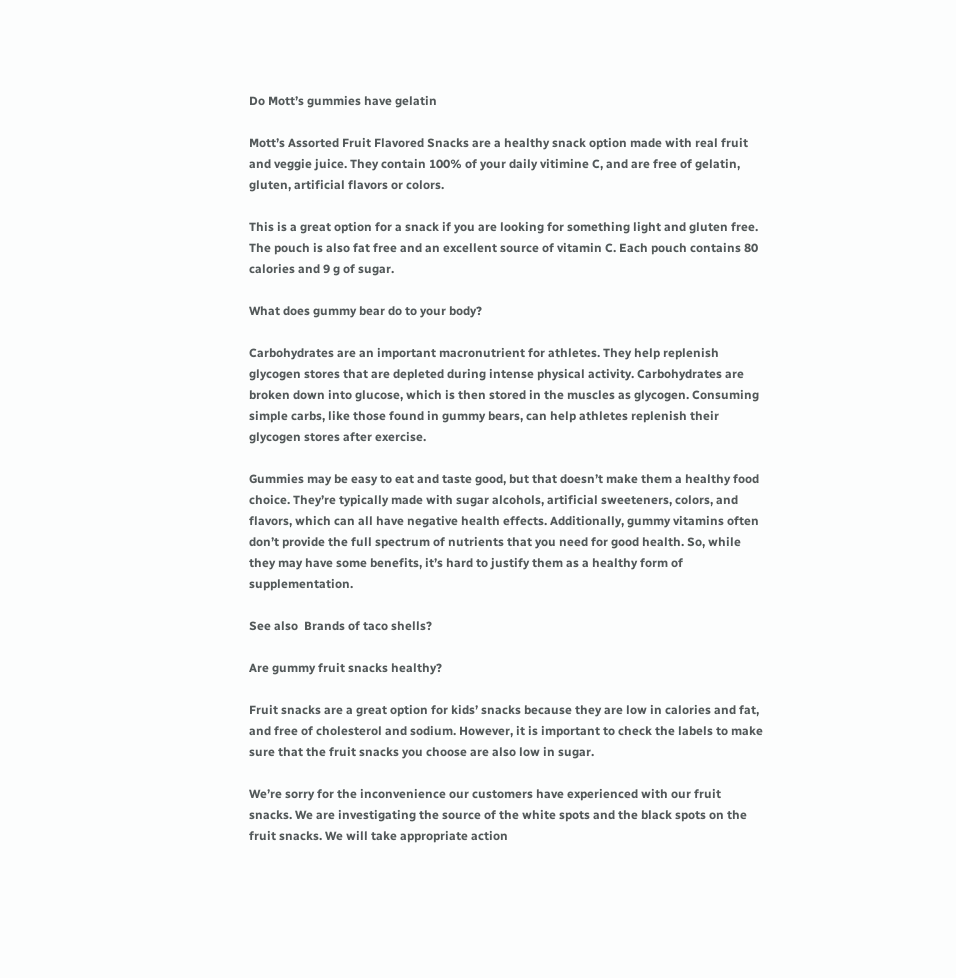Do Mott’s gummies have gelatin

Mott’s Assorted Fruit Flavored Snacks are a healthy snack option made with real fruit and veggie juice. They contain 100% of your daily vitimine C, and are free of gelatin, gluten, artificial flavors or colors.

This is a great option for a snack if you are looking for something light and gluten free. The pouch is also fat free and an excellent source of vitamin C. Each pouch contains 80 calories and 9 g of sugar.

What does gummy bear do to your body?

Carbohydrates are an important macronutrient for athletes. They help replenish glycogen stores that are depleted during intense physical activity. Carbohydrates are broken down into glucose, which is then stored in the muscles as glycogen. Consuming simple carbs, like those found in gummy bears, can help athletes replenish their glycogen stores after exercise.

Gummies may be easy to eat and taste good, but that doesn’t make them a healthy food choice. They’re typically made with sugar alcohols, artificial sweeteners, colors, and flavors, which can all have negative health effects. Additionally, gummy vitamins often don’t provide the full spectrum of nutrients that you need for good health. So, while they may have some benefits, it’s hard to justify them as a healthy form of supplementation.

See also  Brands of taco shells?

Are gummy fruit snacks healthy?

Fruit snacks are a great option for kids’ snacks because they are low in calories and fat, and free of cholesterol and sodium. However, it is important to check the labels to make sure that the fruit snacks you choose are also low in sugar.

We’re sorry for the inconvenience our customers have experienced with our fruit snacks. We are investigating the source of the white spots and the black spots on the fruit snacks. We will take appropriate action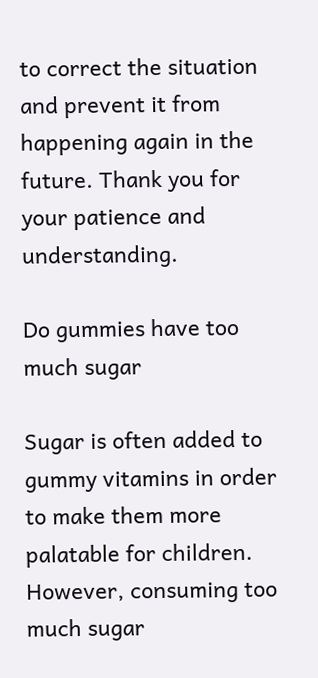to correct the situation and prevent it from happening again in the future. Thank you for your patience and understanding.

Do gummies have too much sugar

Sugar is often added to gummy vitamins in order to make them more palatable for children. However, consuming too much sugar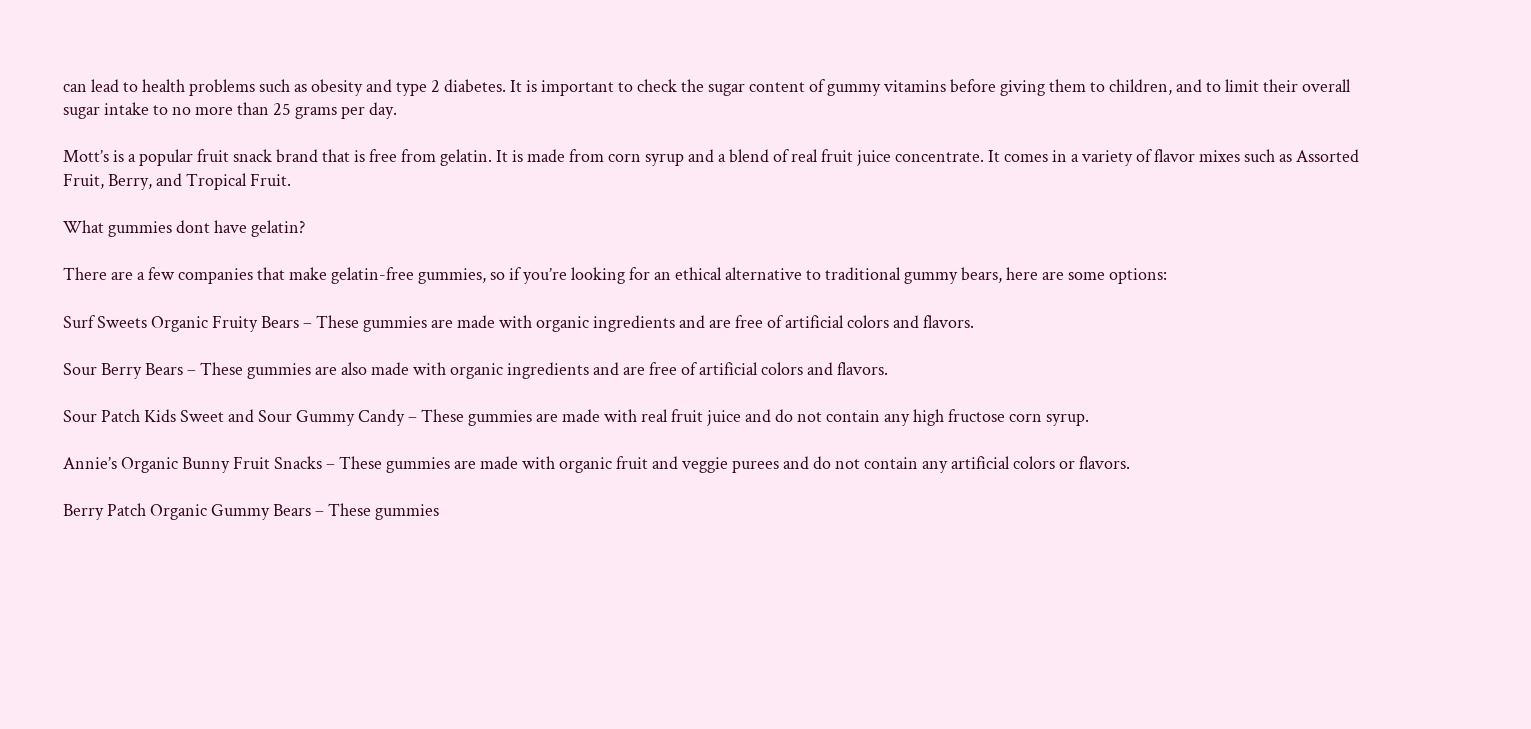can lead to health problems such as obesity and type 2 diabetes. It is important to check the sugar content of gummy vitamins before giving them to children, and to limit their overall sugar intake to no more than 25 grams per day.

Mott’s is a popular fruit snack brand that is free from gelatin. It is made from corn syrup and a blend of real fruit juice concentrate. It comes in a variety of flavor mixes such as Assorted Fruit, Berry, and Tropical Fruit.

What gummies dont have gelatin?

There are a few companies that make gelatin-free gummies, so if you’re looking for an ethical alternative to traditional gummy bears, here are some options:

Surf Sweets Organic Fruity Bears – These gummies are made with organic ingredients and are free of artificial colors and flavors.

Sour Berry Bears – These gummies are also made with organic ingredients and are free of artificial colors and flavors.

Sour Patch Kids Sweet and Sour Gummy Candy – These gummies are made with real fruit juice and do not contain any high fructose corn syrup.

Annie’s Organic Bunny Fruit Snacks – These gummies are made with organic fruit and veggie purees and do not contain any artificial colors or flavors.

Berry Patch Organic Gummy Bears – These gummies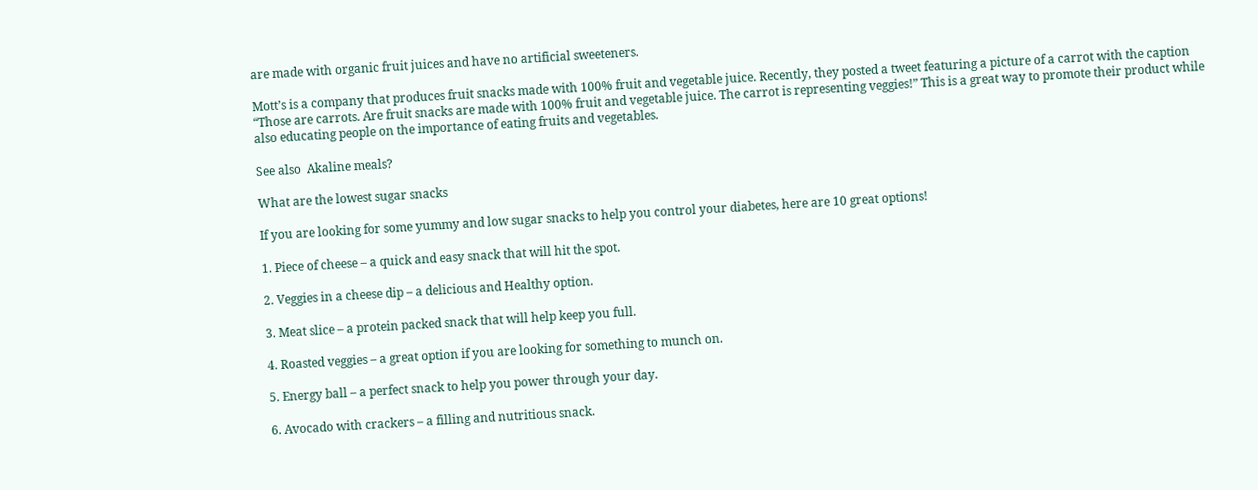are made with organic fruit juices and have no artificial sweeteners.

Mott’s is a company that produces fruit snacks made with 100% fruit and vegetable juice. Recently, they posted a tweet featuring a picture of a carrot with the caption “Those are carrots. Are fruit snacks are made with 100% fruit and vegetable juice. The carrot is representing veggies!” This is a great way to promote their product while also educating people on the importance of eating fruits and vegetables.

See also  Akaline meals?

What are the lowest sugar snacks

If you are looking for some yummy and low sugar snacks to help you control your diabetes, here are 10 great options!

1. Piece of cheese – a quick and easy snack that will hit the spot.

2. Veggies in a cheese dip – a delicious and Healthy option.

3. Meat slice – a protein packed snack that will help keep you full.

4. Roasted veggies – a great option if you are looking for something to munch on.

5. Energy ball – a perfect snack to help you power through your day.

6. Avocado with crackers – a filling and nutritious snack.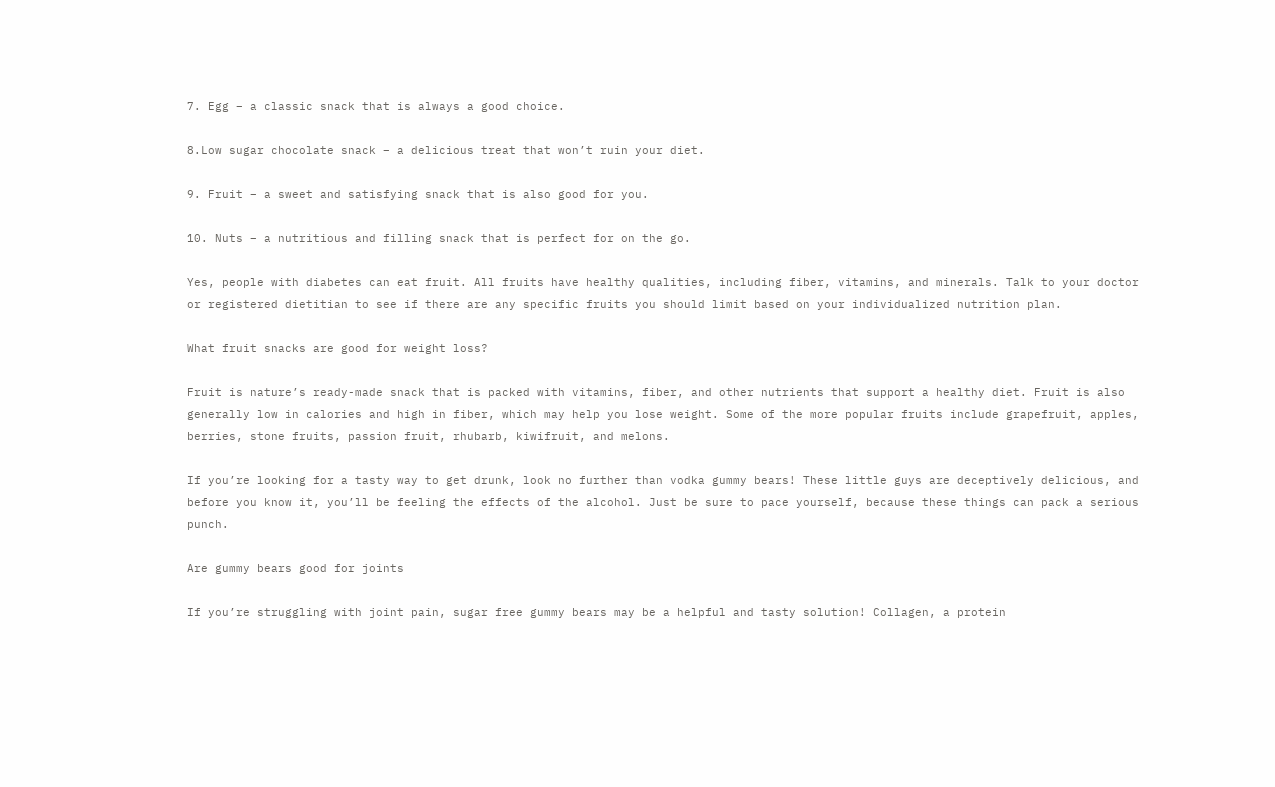7. Egg – a classic snack that is always a good choice.

8.Low sugar chocolate snack – a delicious treat that won’t ruin your diet.

9. Fruit – a sweet and satisfying snack that is also good for you.

10. Nuts – a nutritious and filling snack that is perfect for on the go.

Yes, people with diabetes can eat fruit. All fruits have healthy qualities, including fiber, vitamins, and minerals. Talk to your doctor or registered dietitian to see if there are any specific fruits you should limit based on your individualized nutrition plan.

What fruit snacks are good for weight loss?

Fruit is nature’s ready-made snack that is packed with vitamins, fiber, and other nutrients that support a healthy diet. Fruit is also generally low in calories and high in fiber, which may help you lose weight. Some of the more popular fruits include grapefruit, apples, berries, stone fruits, passion fruit, rhubarb, kiwifruit, and melons.

If you’re looking for a tasty way to get drunk, look no further than vodka gummy bears! These little guys are deceptively delicious, and before you know it, you’ll be feeling the effects of the alcohol. Just be sure to pace yourself, because these things can pack a serious punch.

Are gummy bears good for joints

If you’re struggling with joint pain, sugar free gummy bears may be a helpful and tasty solution! Collagen, a protein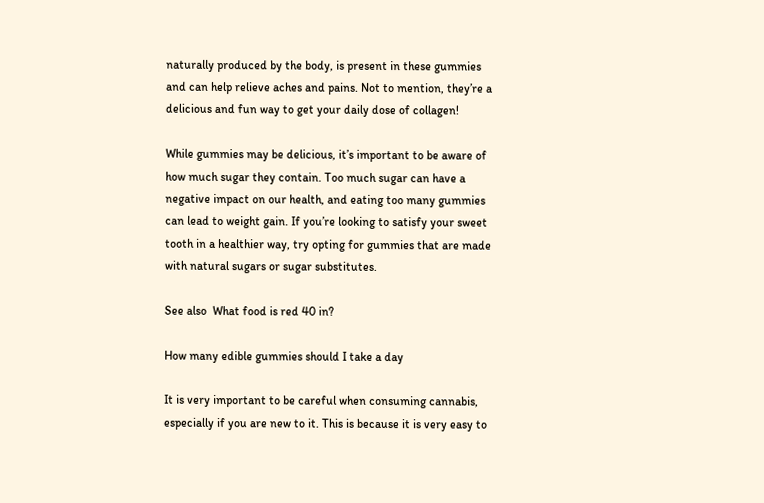naturally produced by the body, is present in these gummies and can help relieve aches and pains. Not to mention, they’re a delicious and fun way to get your daily dose of collagen!

While gummies may be delicious, it’s important to be aware of how much sugar they contain. Too much sugar can have a negative impact on our health, and eating too many gummies can lead to weight gain. If you’re looking to satisfy your sweet tooth in a healthier way, try opting for gummies that are made with natural sugars or sugar substitutes.

See also  What food is red 40 in?

How many edible gummies should I take a day

It is very important to be careful when consuming cannabis, especially if you are new to it. This is because it is very easy to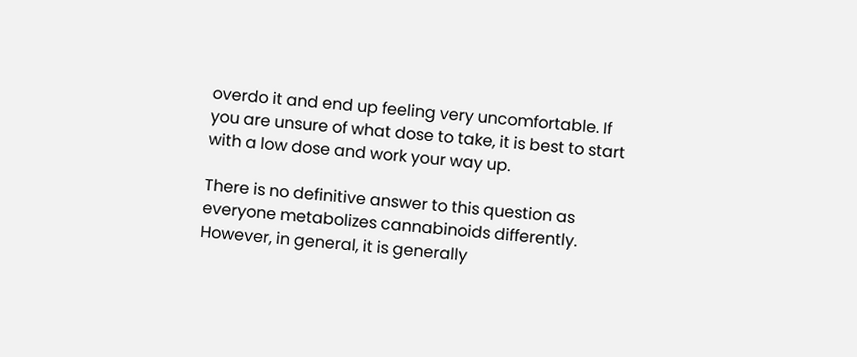overdo it and end up feeling very uncomfortable. If you are unsure of what dose to take, it is best to start with a low dose and work your way up.

There is no definitive answer to this question as everyone metabolizes cannabinoids differently. However, in general, it is generally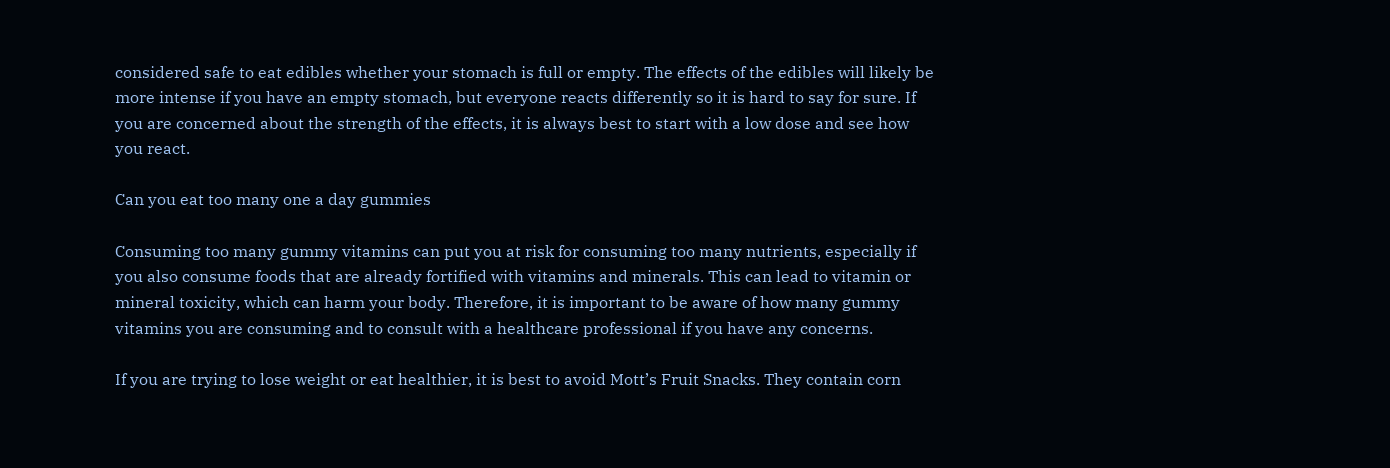considered safe to eat edibles whether your stomach is full or empty. The effects of the edibles will likely be more intense if you have an empty stomach, but everyone reacts differently so it is hard to say for sure. If you are concerned about the strength of the effects, it is always best to start with a low dose and see how you react.

Can you eat too many one a day gummies

Consuming too many gummy vitamins can put you at risk for consuming too many nutrients, especially if you also consume foods that are already fortified with vitamins and minerals. This can lead to vitamin or mineral toxicity, which can harm your body. Therefore, it is important to be aware of how many gummy vitamins you are consuming and to consult with a healthcare professional if you have any concerns.

If you are trying to lose weight or eat healthier, it is best to avoid Mott’s Fruit Snacks. They contain corn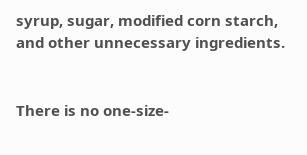syrup, sugar, modified corn starch, and other unnecessary ingredients.


There is no one-size-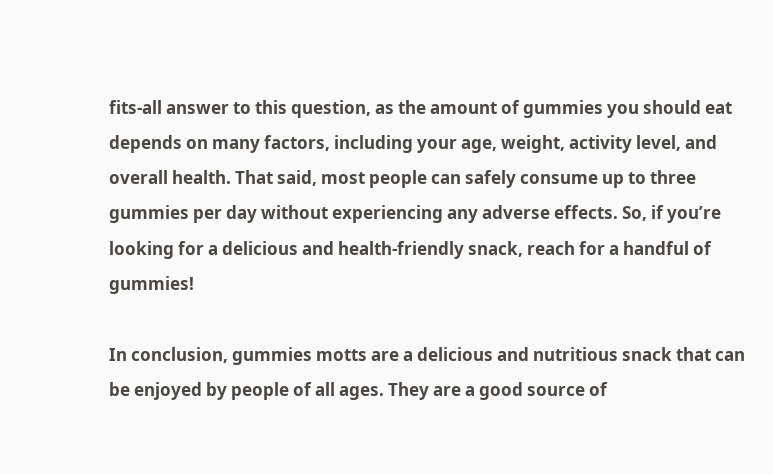fits-all answer to this question, as the amount of gummies you should eat depends on many factors, including your age, weight, activity level, and overall health. That said, most people can safely consume up to three gummies per day without experiencing any adverse effects. So, if you’re looking for a delicious and health-friendly snack, reach for a handful of gummies!

In conclusion, gummies motts are a delicious and nutritious snack that can be enjoyed by people of all ages. They are a good source of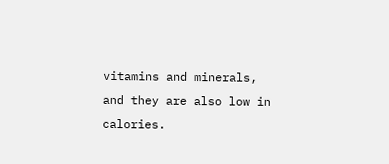vitamins and minerals, and they are also low in calories.